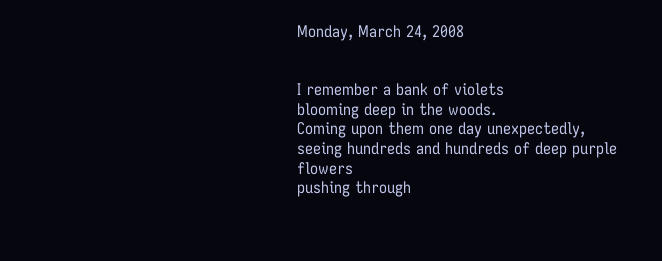Monday, March 24, 2008


I remember a bank of violets
blooming deep in the woods.
Coming upon them one day unexpectedly,
seeing hundreds and hundreds of deep purple flowers
pushing through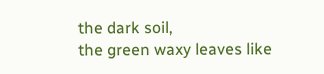the dark soil,
the green waxy leaves like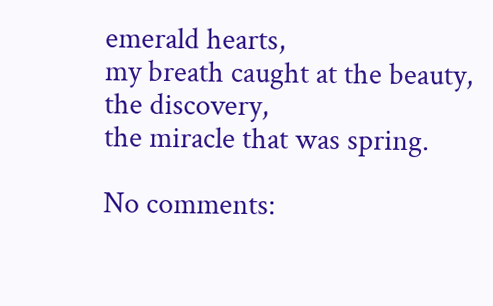emerald hearts,
my breath caught at the beauty,
the discovery,
the miracle that was spring.

No comments: